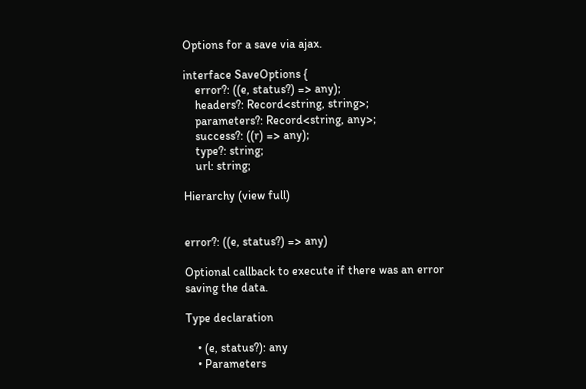Options for a save via ajax.

interface SaveOptions {
    error?: ((e, status?) => any);
    headers?: Record<string, string>;
    parameters?: Record<string, any>;
    success?: ((r) => any);
    type?: string;
    url: string;

Hierarchy (view full)


error?: ((e, status?) => any)

Optional callback to execute if there was an error saving the data.

Type declaration

    • (e, status?): any
    • Parameters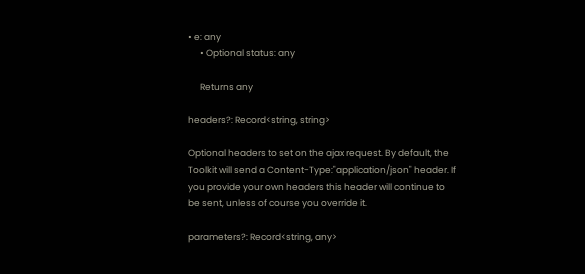• e: any
      • Optional status: any

      Returns any

headers?: Record<string, string>

Optional headers to set on the ajax request. By default, the Toolkit will send a Content-Type:"application/json" header. If you provide your own headers this header will continue to be sent, unless of course you override it.

parameters?: Record<string, any>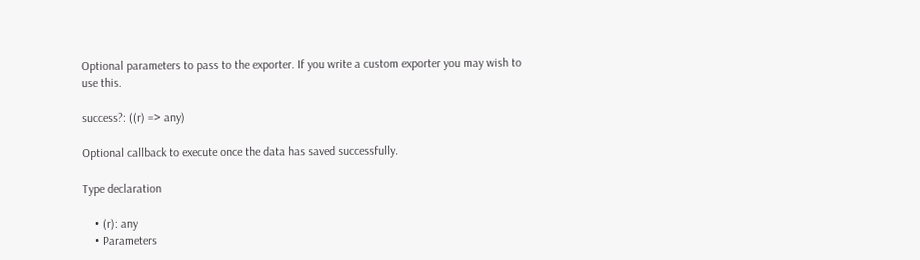Optional parameters to pass to the exporter. If you write a custom exporter you may wish to use this.

success?: ((r) => any)

Optional callback to execute once the data has saved successfully.

Type declaration

    • (r): any
    • Parameters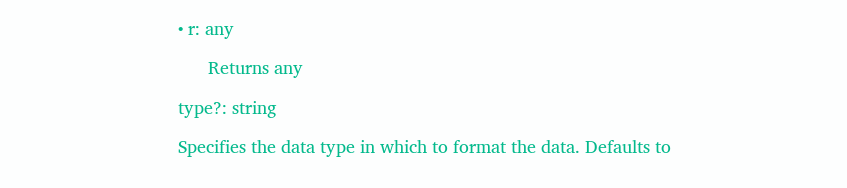• r: any

      Returns any

type?: string

Specifies the data type in which to format the data. Defaults to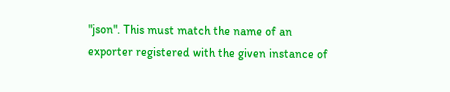"json". This must match the name of an exporter registered with the given instance of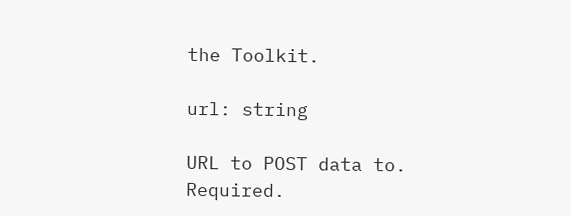the Toolkit.

url: string

URL to POST data to. Required.